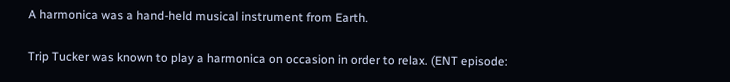A harmonica was a hand-held musical instrument from Earth.

Trip Tucker was known to play a harmonica on occasion in order to relax. (ENT episode: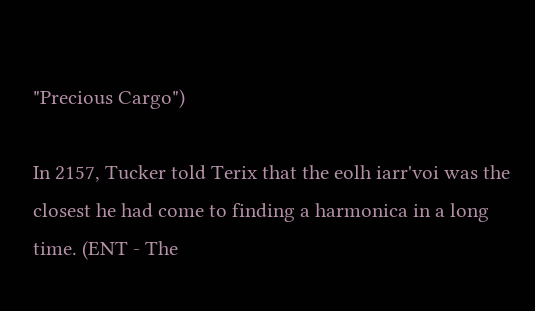"Precious Cargo")

In 2157, Tucker told Terix that the eolh iarr'voi was the closest he had come to finding a harmonica in a long time. (ENT - The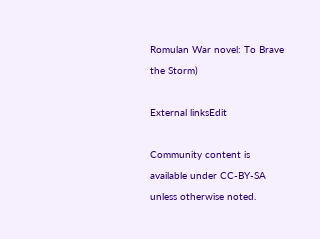Romulan War novel: To Brave the Storm)

External linksEdit

Community content is available under CC-BY-SA unless otherwise noted.